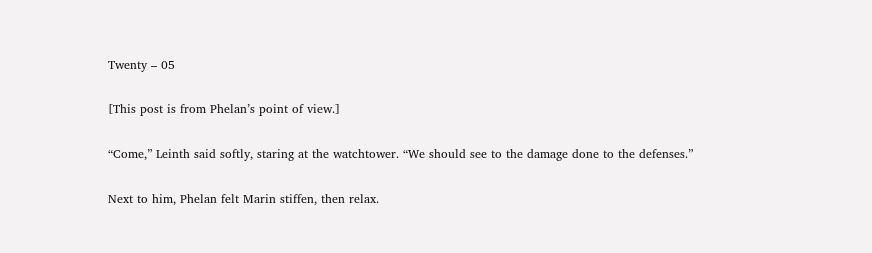Twenty – 05

[This post is from Phelan’s point of view.]

“Come,” Leinth said softly, staring at the watchtower. “We should see to the damage done to the defenses.”

Next to him, Phelan felt Marin stiffen, then relax.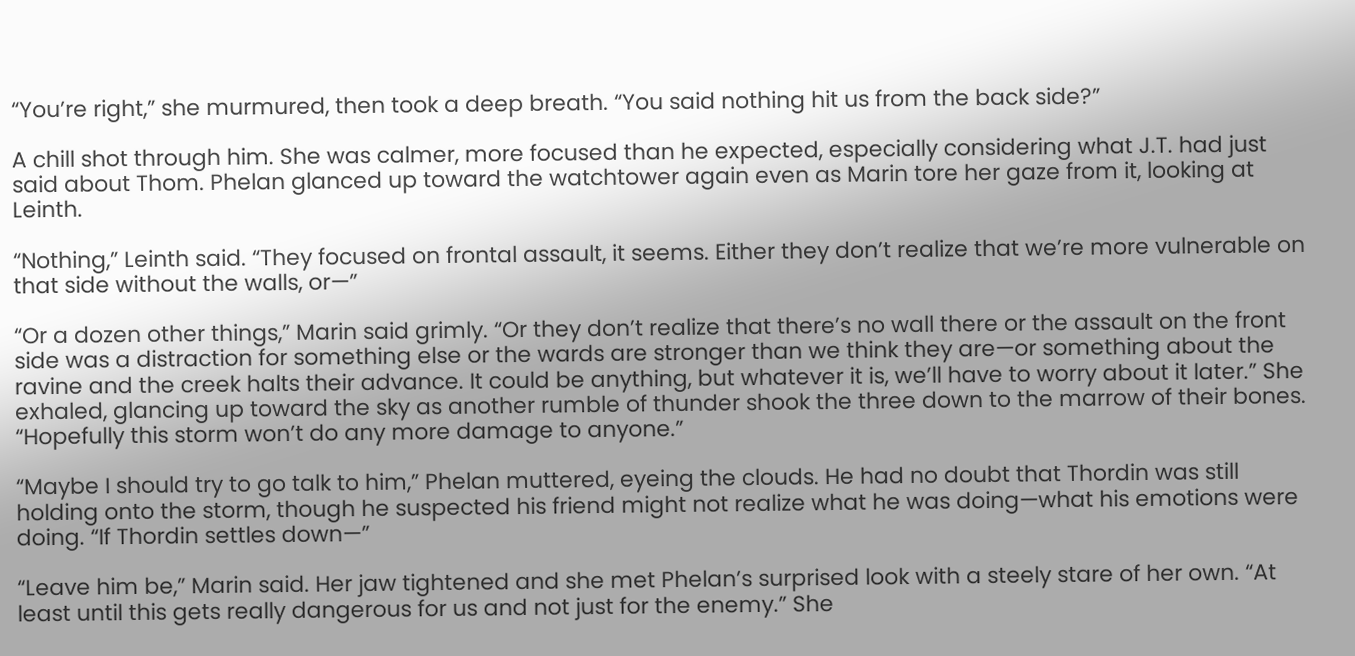“You’re right,” she murmured, then took a deep breath. “You said nothing hit us from the back side?”

A chill shot through him. She was calmer, more focused than he expected, especially considering what J.T. had just said about Thom. Phelan glanced up toward the watchtower again even as Marin tore her gaze from it, looking at Leinth.

“Nothing,” Leinth said. “They focused on frontal assault, it seems. Either they don’t realize that we’re more vulnerable on that side without the walls, or—”

“Or a dozen other things,” Marin said grimly. “Or they don’t realize that there’s no wall there or the assault on the front side was a distraction for something else or the wards are stronger than we think they are—or something about the ravine and the creek halts their advance. It could be anything, but whatever it is, we’ll have to worry about it later.” She exhaled, glancing up toward the sky as another rumble of thunder shook the three down to the marrow of their bones. “Hopefully this storm won’t do any more damage to anyone.”

“Maybe I should try to go talk to him,” Phelan muttered, eyeing the clouds. He had no doubt that Thordin was still holding onto the storm, though he suspected his friend might not realize what he was doing—what his emotions were doing. “If Thordin settles down—”

“Leave him be,” Marin said. Her jaw tightened and she met Phelan’s surprised look with a steely stare of her own. “At least until this gets really dangerous for us and not just for the enemy.” She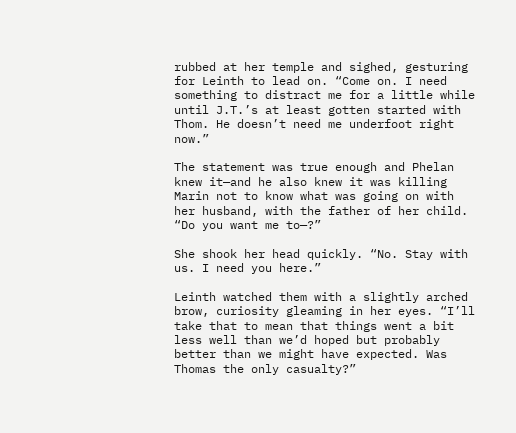rubbed at her temple and sighed, gesturing for Leinth to lead on. “Come on. I need something to distract me for a little while until J.T.’s at least gotten started with Thom. He doesn’t need me underfoot right now.”

The statement was true enough and Phelan knew it—and he also knew it was killing Marin not to know what was going on with her husband, with the father of her child. “Do you want me to—?”

She shook her head quickly. “No. Stay with us. I need you here.”

Leinth watched them with a slightly arched brow, curiosity gleaming in her eyes. “I’ll take that to mean that things went a bit less well than we’d hoped but probably better than we might have expected. Was Thomas the only casualty?”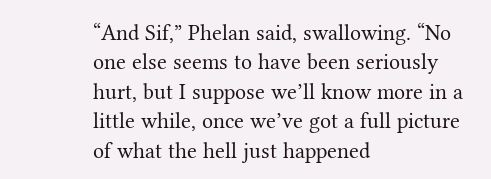“And Sif,” Phelan said, swallowing. “No one else seems to have been seriously hurt, but I suppose we’ll know more in a little while, once we’ve got a full picture of what the hell just happened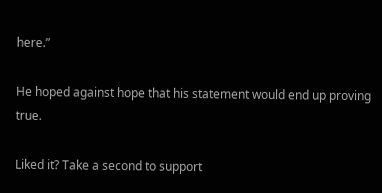here.”

He hoped against hope that his statement would end up proving true.

Liked it? Take a second to support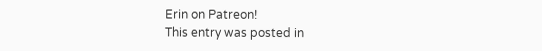Erin on Patreon!
This entry was posted in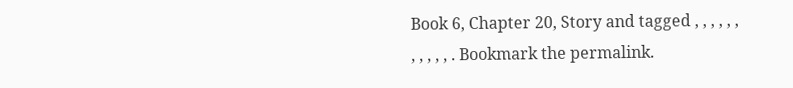Book 6, Chapter 20, Story and tagged , , , , , , , , , , , . Bookmark the permalink.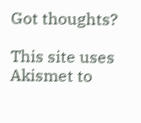Got thoughts?

This site uses Akismet to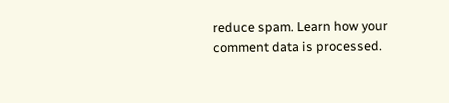reduce spam. Learn how your comment data is processed.